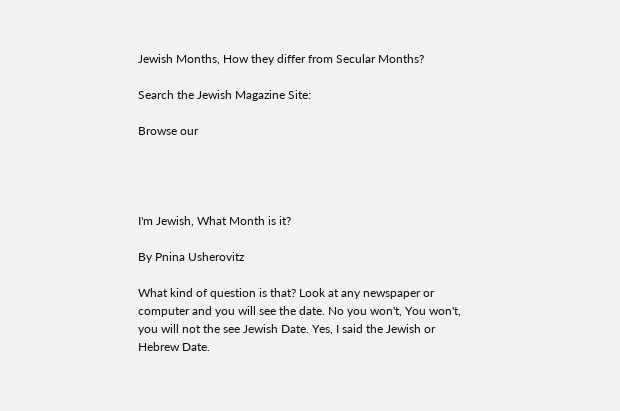Jewish Months, How they differ from Secular Months?

Search the Jewish Magazine Site:

Browse our




I'm Jewish, What Month is it?

By Pnina Usherovitz

What kind of question is that? Look at any newspaper or computer and you will see the date. No you won't, You won't, you will not the see Jewish Date. Yes, I said the Jewish or Hebrew Date.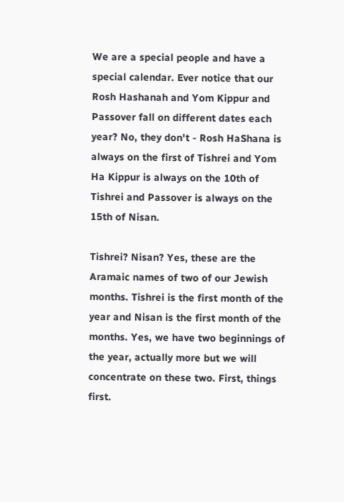We are a special people and have a special calendar. Ever notice that our Rosh Hashanah and Yom Kippur and Passover fall on different dates each year? No, they don't - Rosh HaShana is always on the first of Tishrei and Yom Ha Kippur is always on the 10th of Tishrei and Passover is always on the 15th of Nisan.

Tishrei? Nisan? Yes, these are the Aramaic names of two of our Jewish months. Tishrei is the first month of the year and Nisan is the first month of the months. Yes, we have two beginnings of the year, actually more but we will concentrate on these two. First, things first.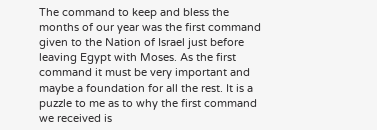The command to keep and bless the months of our year was the first command given to the Nation of Israel just before leaving Egypt with Moses. As the first command it must be very important and maybe a foundation for all the rest. It is a puzzle to me as to why the first command we received is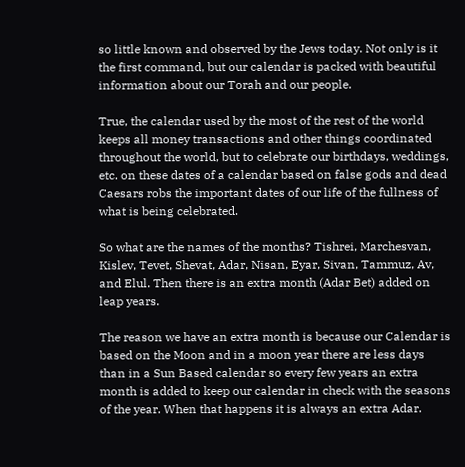so little known and observed by the Jews today. Not only is it the first command, but our calendar is packed with beautiful information about our Torah and our people.

True, the calendar used by the most of the rest of the world keeps all money transactions and other things coordinated throughout the world, but to celebrate our birthdays, weddings, etc. on these dates of a calendar based on false gods and dead Caesars robs the important dates of our life of the fullness of what is being celebrated.

So what are the names of the months? Tishrei, Marchesvan, Kislev, Tevet, Shevat, Adar, Nisan, Eyar, Sivan, Tammuz, Av, and Elul. Then there is an extra month (Adar Bet) added on leap years.

The reason we have an extra month is because our Calendar is based on the Moon and in a moon year there are less days than in a Sun Based calendar so every few years an extra month is added to keep our calendar in check with the seasons of the year. When that happens it is always an extra Adar.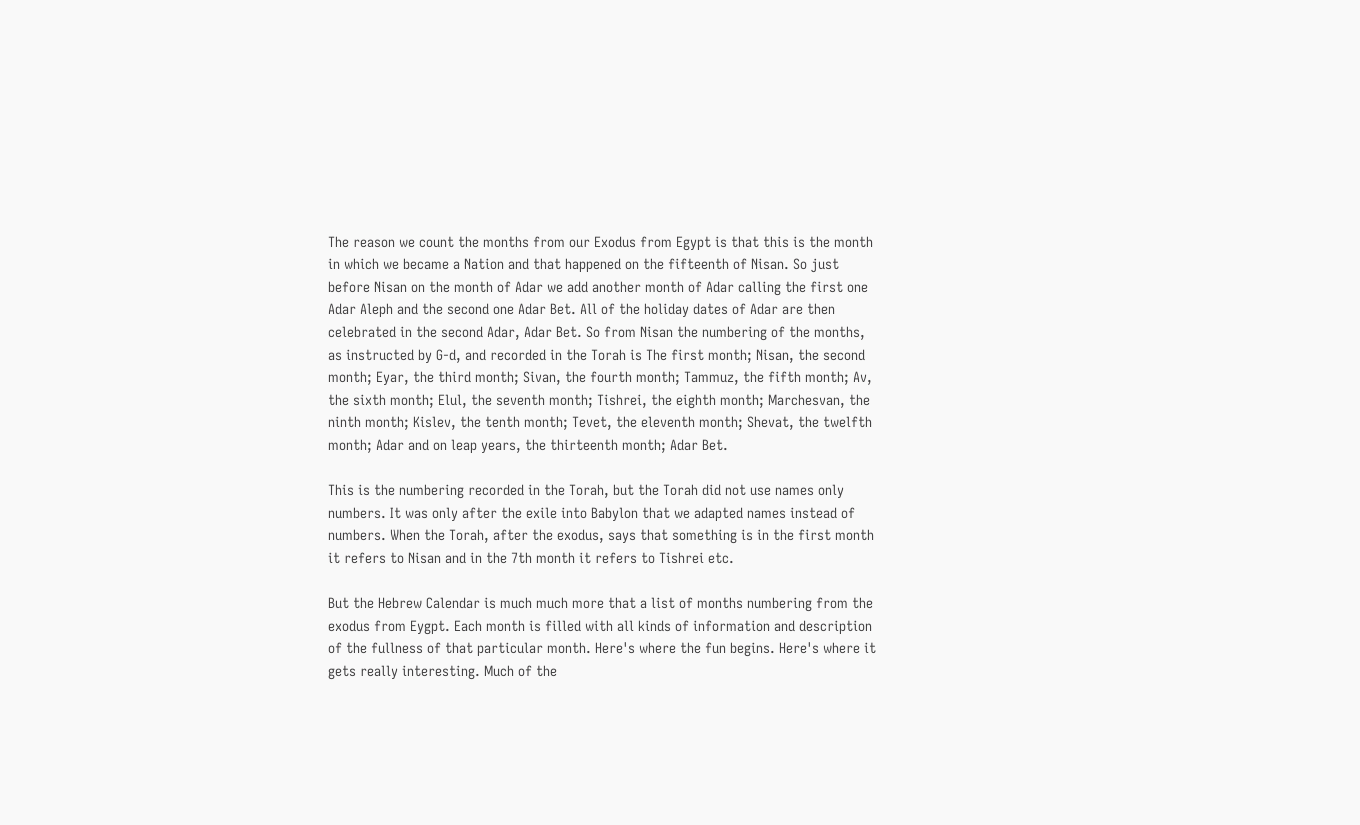The reason we count the months from our Exodus from Egypt is that this is the month in which we became a Nation and that happened on the fifteenth of Nisan. So just before Nisan on the month of Adar we add another month of Adar calling the first one Adar Aleph and the second one Adar Bet. All of the holiday dates of Adar are then celebrated in the second Adar, Adar Bet. So from Nisan the numbering of the months, as instructed by G-d, and recorded in the Torah is The first month; Nisan, the second month; Eyar, the third month; Sivan, the fourth month; Tammuz, the fifth month; Av, the sixth month; Elul, the seventh month; Tishrei, the eighth month; Marchesvan, the ninth month; Kislev, the tenth month; Tevet, the eleventh month; Shevat, the twelfth month; Adar and on leap years, the thirteenth month; Adar Bet.

This is the numbering recorded in the Torah, but the Torah did not use names only numbers. It was only after the exile into Babylon that we adapted names instead of numbers. When the Torah, after the exodus, says that something is in the first month it refers to Nisan and in the 7th month it refers to Tishrei etc.

But the Hebrew Calendar is much much more that a list of months numbering from the exodus from Eygpt. Each month is filled with all kinds of information and description of the fullness of that particular month. Here's where the fun begins. Here's where it gets really interesting. Much of the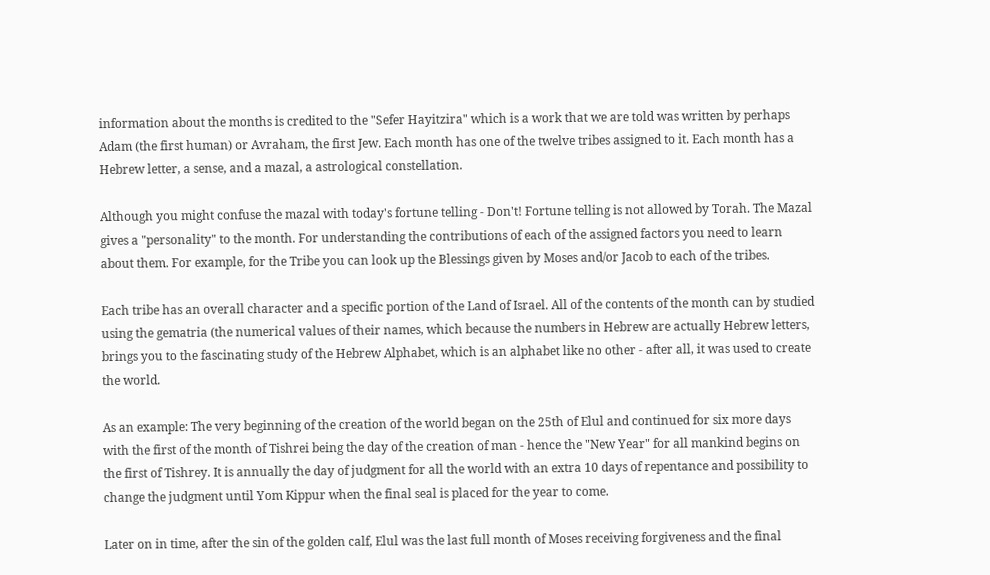information about the months is credited to the "Sefer Hayitzira" which is a work that we are told was written by perhaps Adam (the first human) or Avraham, the first Jew. Each month has one of the twelve tribes assigned to it. Each month has a Hebrew letter, a sense, and a mazal, a astrological constellation.

Although you might confuse the mazal with today's fortune telling - Don't! Fortune telling is not allowed by Torah. The Mazal gives a "personality" to the month. For understanding the contributions of each of the assigned factors you need to learn about them. For example, for the Tribe you can look up the Blessings given by Moses and/or Jacob to each of the tribes.

Each tribe has an overall character and a specific portion of the Land of Israel. All of the contents of the month can by studied using the gematria (the numerical values of their names, which because the numbers in Hebrew are actually Hebrew letters, brings you to the fascinating study of the Hebrew Alphabet, which is an alphabet like no other - after all, it was used to create the world.

As an example: The very beginning of the creation of the world began on the 25th of Elul and continued for six more days with the first of the month of Tishrei being the day of the creation of man - hence the "New Year" for all mankind begins on the first of Tishrey. It is annually the day of judgment for all the world with an extra 10 days of repentance and possibility to change the judgment until Yom Kippur when the final seal is placed for the year to come.

Later on in time, after the sin of the golden calf, Elul was the last full month of Moses receiving forgiveness and the final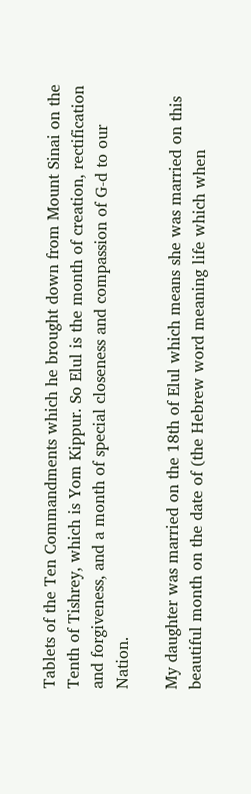Tablets of the Ten Commandments which he brought down from Mount Sinai on the Tenth of Tishrey, which is Yom Kippur. So Elul is the month of creation, rectification and forgiveness, and a month of special closeness and compassion of G-d to our Nation.

My daughter was married on the 18th of Elul which means she was married on this beautiful month on the date of (the Hebrew word meaning life which when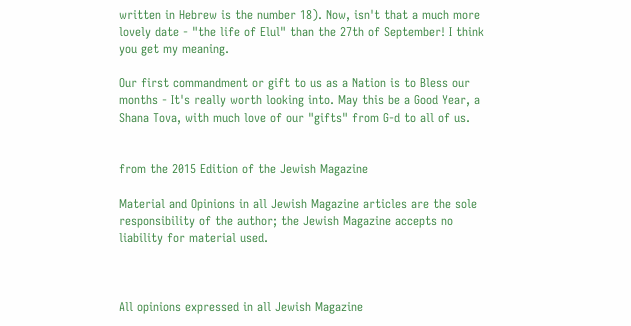written in Hebrew is the number 18). Now, isn't that a much more lovely date - "the life of Elul" than the 27th of September! I think you get my meaning.

Our first commandment or gift to us as a Nation is to Bless our months - It's really worth looking into. May this be a Good Year, a Shana Tova, with much love of our "gifts" from G-d to all of us.


from the 2015 Edition of the Jewish Magazine

Material and Opinions in all Jewish Magazine articles are the sole responsibility of the author; the Jewish Magazine accepts no liability for material used.



All opinions expressed in all Jewish Magazine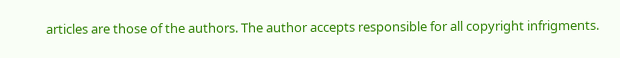articles are those of the authors. The author accepts responsible for all copyright infrigments.